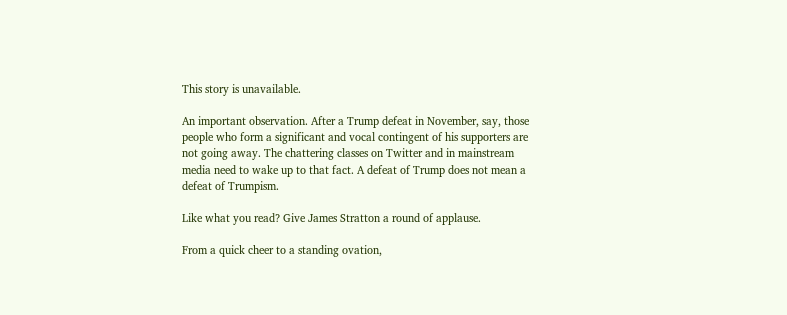This story is unavailable.

An important observation. After a Trump defeat in November, say, those people who form a significant and vocal contingent of his supporters are not going away. The chattering classes on Twitter and in mainstream media need to wake up to that fact. A defeat of Trump does not mean a defeat of Trumpism.

Like what you read? Give James Stratton a round of applause.

From a quick cheer to a standing ovation,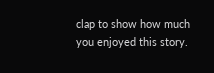clap to show how much you enjoyed this story.